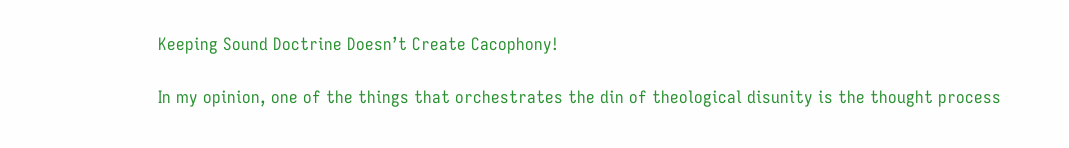Keeping Sound Doctrine Doesn’t Create Cacophony!

In my opinion, one of the things that orchestrates the din of theological disunity is the thought process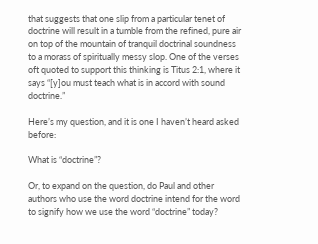that suggests that one slip from a particular tenet of doctrine will result in a tumble from the refined, pure air on top of the mountain of tranquil doctrinal soundness to a morass of spiritually messy slop. One of the verses oft quoted to support this thinking is Titus 2:1, where it says “[y]ou must teach what is in accord with sound doctrine.”

Here’s my question, and it is one I haven’t heard asked before:

What is “doctrine”?

Or, to expand on the question, do Paul and other authors who use the word doctrine intend for the word to signify how we use the word “doctrine” today?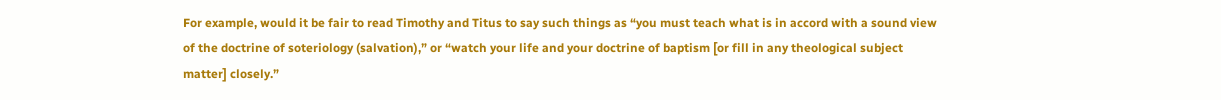For example, would it be fair to read Timothy and Titus to say such things as “you must teach what is in accord with a sound view of the doctrine of soteriology (salvation),” or “watch your life and your doctrine of baptism [or fill in any theological subject matter] closely.”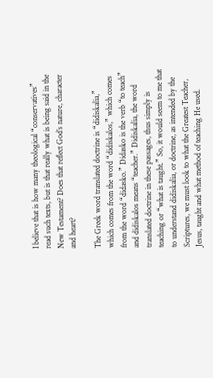I believe that is how many theological “conservatives” read such texts, but is that really what is being said in the New Testament? Does that reflect God’s nature, character and heart?

The Greek word translated doctrine is “didiskalia,” which comes from the word “didiskalos,” which comes from the word “didasko.” Didasko is the verb “to teach” and didiskalos means “teacher.” Didiskalia, the word translated doctrine in these passages, thus simply is teaching or “what is taught.” So, it would seem to me that to understand didiskalia, or doctrine, as intended by the Scriptures, we must look to what the Greatest Teacher, Jesus, taught and what method of teaching He used.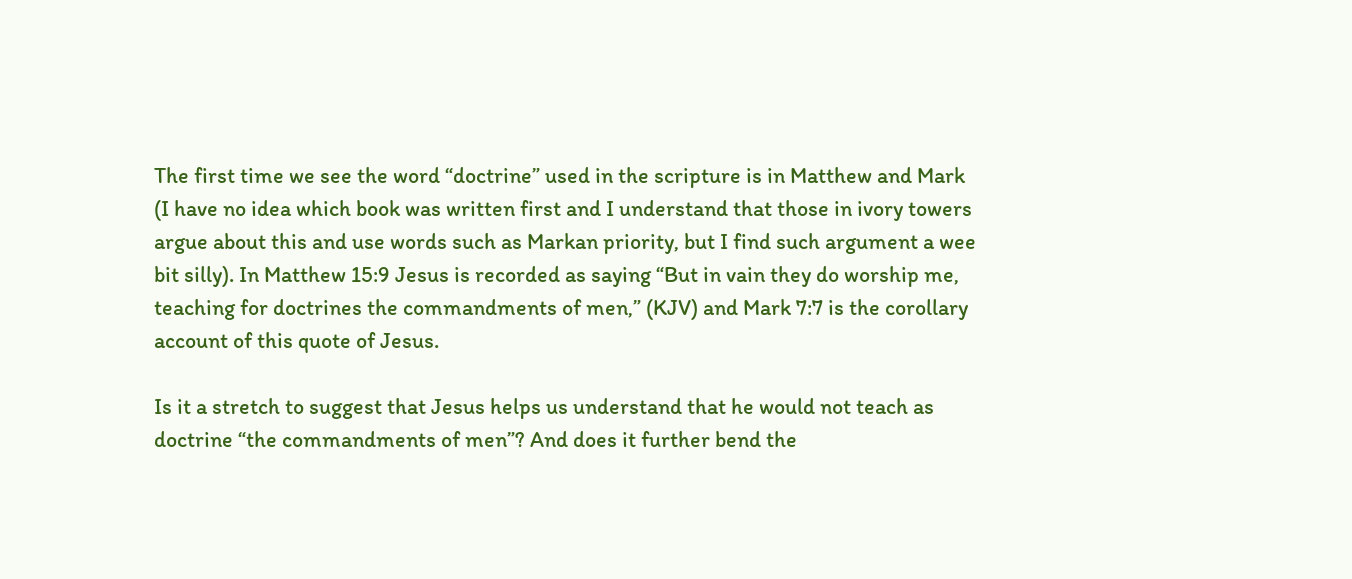The first time we see the word “doctrine” used in the scripture is in Matthew and Mark (I have no idea which book was written first and I understand that those in ivory towers argue about this and use words such as Markan priority, but I find such argument a wee bit silly). In Matthew 15:9 Jesus is recorded as saying “But in vain they do worship me, teaching for doctrines the commandments of men,” (KJV) and Mark 7:7 is the corollary account of this quote of Jesus.

Is it a stretch to suggest that Jesus helps us understand that he would not teach as doctrine “the commandments of men”? And does it further bend the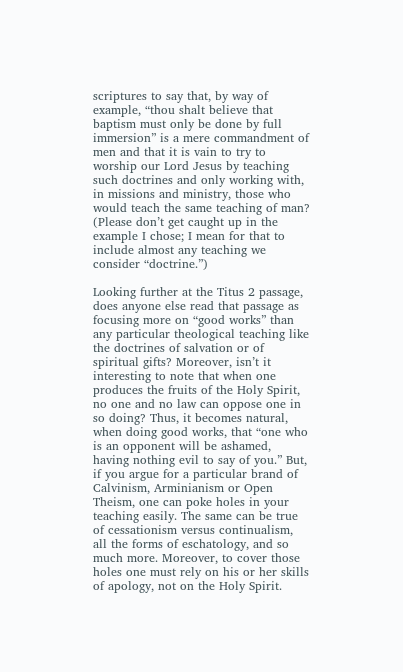scriptures to say that, by way of example, “thou shalt believe that baptism must only be done by full immersion” is a mere commandment of men and that it is vain to try to worship our Lord Jesus by teaching such doctrines and only working with, in missions and ministry, those who would teach the same teaching of man? (Please don’t get caught up in the example I chose; I mean for that to include almost any teaching we consider “doctrine.”)

Looking further at the Titus 2 passage, does anyone else read that passage as focusing more on “good works” than any particular theological teaching like the doctrines of salvation or of spiritual gifts? Moreover, isn’t it interesting to note that when one produces the fruits of the Holy Spirit, no one and no law can oppose one in so doing? Thus, it becomes natural, when doing good works, that “one who is an opponent will be ashamed, having nothing evil to say of you.” But, if you argue for a particular brand of Calvinism, Arminianism or Open Theism, one can poke holes in your teaching easily. The same can be true of cessationism versus continualism, all the forms of eschatology, and so much more. Moreover, to cover those holes one must rely on his or her skills of apology, not on the Holy Spirit.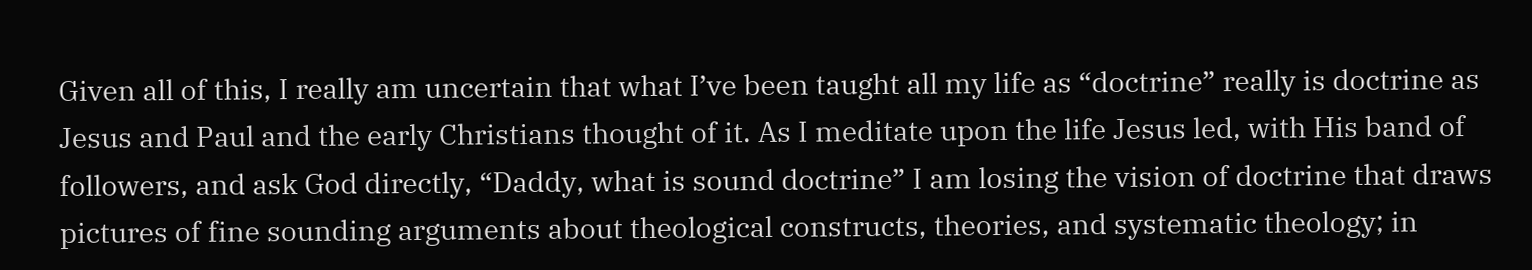Given all of this, I really am uncertain that what I’ve been taught all my life as “doctrine” really is doctrine as Jesus and Paul and the early Christians thought of it. As I meditate upon the life Jesus led, with His band of followers, and ask God directly, “Daddy, what is sound doctrine” I am losing the vision of doctrine that draws pictures of fine sounding arguments about theological constructs, theories, and systematic theology; in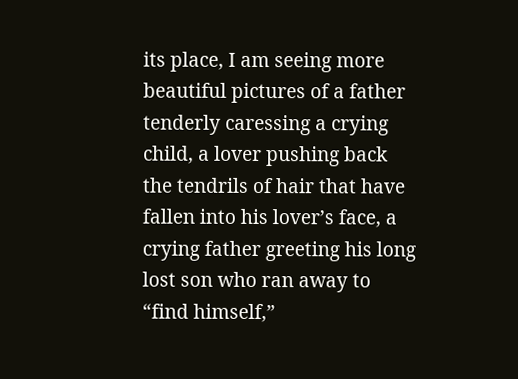its place, I am seeing more beautiful pictures of a father tenderly caressing a crying child, a lover pushing back the tendrils of hair that have fallen into his lover’s face, a crying father greeting his long lost son who ran away to “find himself,”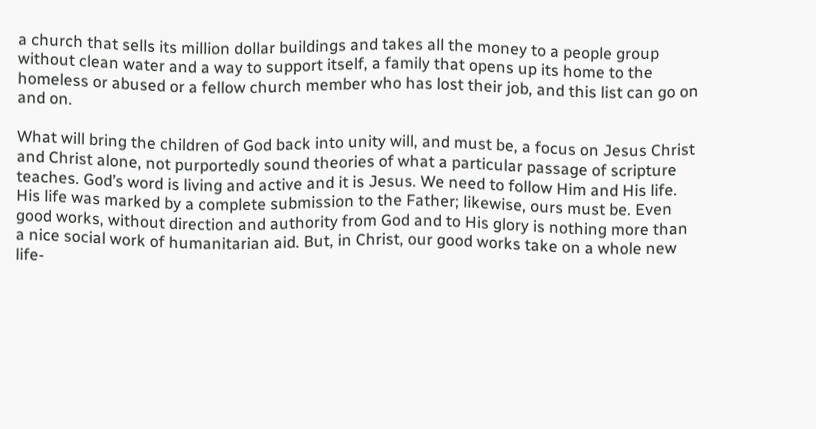a church that sells its million dollar buildings and takes all the money to a people group without clean water and a way to support itself, a family that opens up its home to the homeless or abused or a fellow church member who has lost their job, and this list can go on and on.

What will bring the children of God back into unity will, and must be, a focus on Jesus Christ and Christ alone, not purportedly sound theories of what a particular passage of scripture teaches. God’s word is living and active and it is Jesus. We need to follow Him and His life. His life was marked by a complete submission to the Father; likewise, ours must be. Even good works, without direction and authority from God and to His glory is nothing more than a nice social work of humanitarian aid. But, in Christ, our good works take on a whole new life-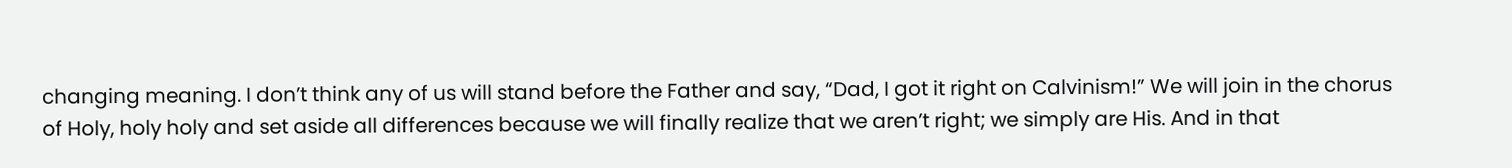changing meaning. I don’t think any of us will stand before the Father and say, “Dad, I got it right on Calvinism!” We will join in the chorus of Holy, holy holy and set aside all differences because we will finally realize that we aren’t right; we simply are His. And in that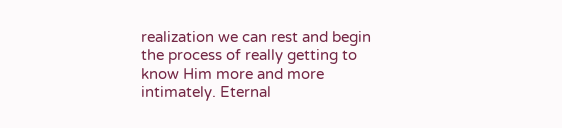realization we can rest and begin the process of really getting to know Him more and more intimately. Eternal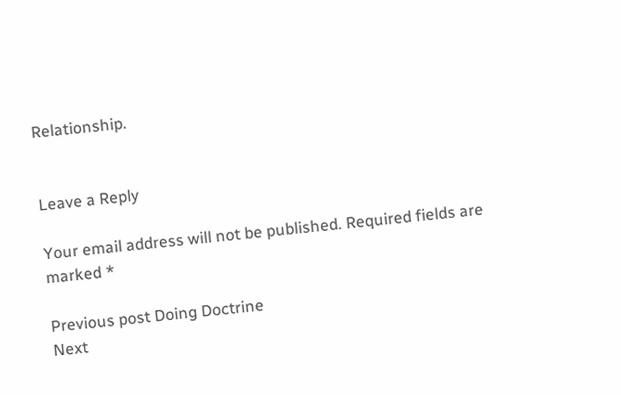Relationship.


Leave a Reply

Your email address will not be published. Required fields are marked *

Previous post Doing Doctrine
Next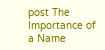post The Importance of a Name